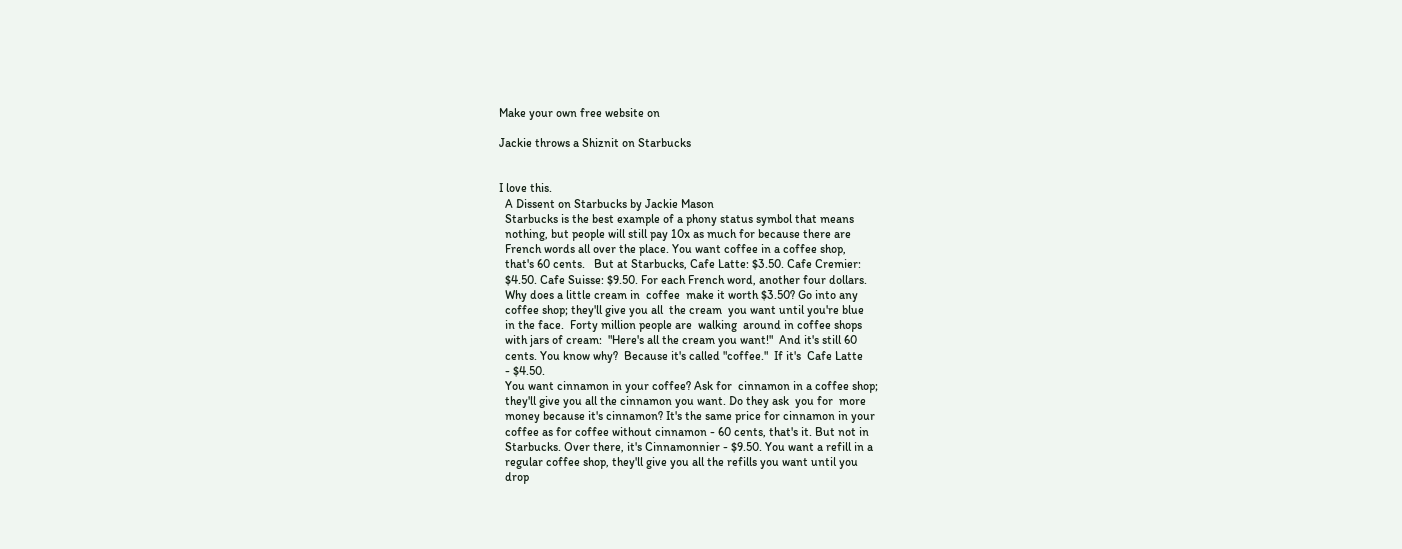Make your own free website on

Jackie throws a Shiznit on Starbucks


I love this.
  A Dissent on Starbucks by Jackie Mason
  Starbucks is the best example of a phony status symbol that means
  nothing, but people will still pay 10x as much for because there are
  French words all over the place. You want coffee in a coffee shop,
  that's 60 cents.   But at Starbucks, Cafe Latte: $3.50. Cafe Cremier:
  $4.50. Cafe Suisse: $9.50. For each French word, another four dollars.
  Why does a little cream in  coffee  make it worth $3.50? Go into any
  coffee shop; they'll give you all  the cream  you want until you're blue
  in the face.  Forty million people are  walking  around in coffee shops
  with jars of cream:  "Here's all the cream you want!"  And it's still 60
  cents. You know why?  Because it's called "coffee."  If it's  Cafe Latte
  - $4.50.
  You want cinnamon in your coffee? Ask for  cinnamon in a coffee shop;
  they'll give you all the cinnamon you want. Do they ask  you for  more
  money because it's cinnamon? It's the same price for cinnamon in your
  coffee as for coffee without cinnamon - 60 cents, that's it. But not in
  Starbucks. Over there, it's Cinnamonnier - $9.50. You want a refill in a
  regular coffee shop, they'll give you all the refills you want until you
  drop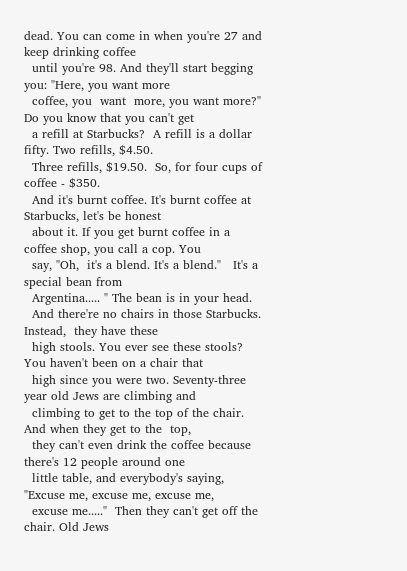dead. You can come in when you're 27 and keep drinking coffee
  until you're 98. And they'll start begging you: "Here, you want more
  coffee, you  want  more, you want more?" Do you know that you can't get
  a refill at Starbucks?  A refill is a dollar fifty. Two refills, $4.50.
  Three refills, $19.50.  So, for four cups of coffee - $350.
  And it's burnt coffee. It's burnt coffee at Starbucks, let's be honest
  about it. If you get burnt coffee in a  coffee shop, you call a cop. You
  say, "Oh,  it's a blend. It's a blend."   It's a special bean from
  Argentina..... " The bean is in your head.
  And there're no chairs in those Starbucks.  Instead,  they have these
  high stools. You ever see these stools? You haven't been on a chair that
  high since you were two. Seventy-three year old Jews are climbing and
  climbing to get to the top of the chair. And when they get to the  top,
  they can't even drink the coffee because there's 12 people around one
  little table, and everybody's saying, "Excuse me, excuse me, excuse me,
  excuse me....."  Then they can't get off the chair. Old Jews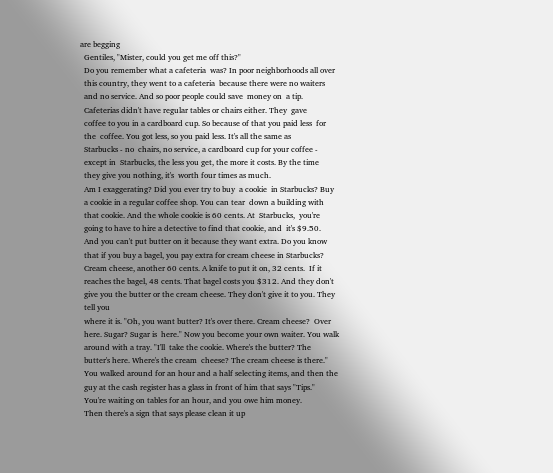are begging
  Gentiles, "Mister, could you get me off this?"
  Do you remember what a cafeteria  was? In poor neighborhoods all over
  this country, they went to a cafeteria  because there were no waiters
  and no service. And so poor people could save  money on  a tip.
  Cafeterias didn't have regular tables or chairs either. They  gave
  coffee to you in a cardboard cup. So because of that you paid less  for
  the  coffee. You got less, so you paid less. It's all the same as
  Starbucks - no  chairs, no service, a cardboard cup for your coffee -
  except in  Starbucks, the less you get, the more it costs. By the time
  they give you nothing, it's  worth four times as much.
  Am I exaggerating? Did you ever try to buy  a cookie  in Starbucks? Buy
  a cookie in a regular coffee shop. You can tear  down a building with
  that cookie. And the whole cookie is 60 cents. At  Starbucks,  you're
  going to have to hire a detective to find that cookie, and  it's $9.50.
  And you can't put butter on it because they want extra. Do you know
  that if you buy a bagel, you pay extra for cream cheese in Starbucks?
  Cream cheese, another 60 cents. A knife to put it on, 32 cents.  If it
  reaches the bagel, 48 cents. That bagel costs you $312. And they don't
  give you the butter or the cream cheese. They don't give it to you. They
  tell you
  where it is. "Oh, you want butter? It's over there. Cream cheese?  Over
  here. Sugar? Sugar is  here." Now you become your own waiter. You walk
  around with a tray. "I'll  take the cookie. Where's the butter? The
  butter's here. Where's the cream  cheese? The cream cheese is there."
  You walked around for an hour and a half selecting items, and then the
  guy at the cash register has a glass in front of him that says "Tips."
  You're waiting on tables for an hour, and you owe him money.
  Then there's a sign that says please clean it up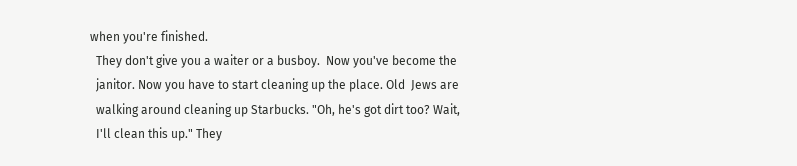when you're finished.
  They don't give you a waiter or a busboy.  Now you've become the
  janitor. Now you have to start cleaning up the place. Old  Jews are
  walking around cleaning up Starbucks. "Oh, he's got dirt too? Wait,
  I'll clean this up." They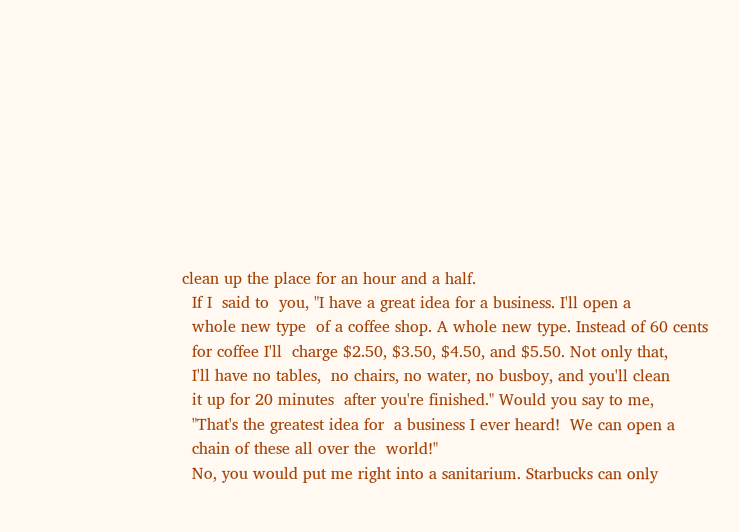clean up the place for an hour and a half.
  If I  said to  you, "I have a great idea for a business. I'll open a
  whole new type  of a coffee shop. A whole new type. Instead of 60 cents
  for coffee I'll  charge $2.50, $3.50, $4.50, and $5.50. Not only that,
  I'll have no tables,  no chairs, no water, no busboy, and you'll clean
  it up for 20 minutes  after you're finished." Would you say to me,
  "That's the greatest idea for  a business I ever heard!  We can open a
  chain of these all over the  world!"
  No, you would put me right into a sanitarium. Starbucks can only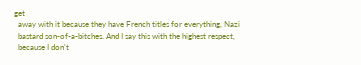get
  away with it because they have French titles for everything, Nazi
  bastard son-of-a-bitches. And I say this with the highest respect,
  because I don't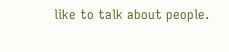like to talk about people.